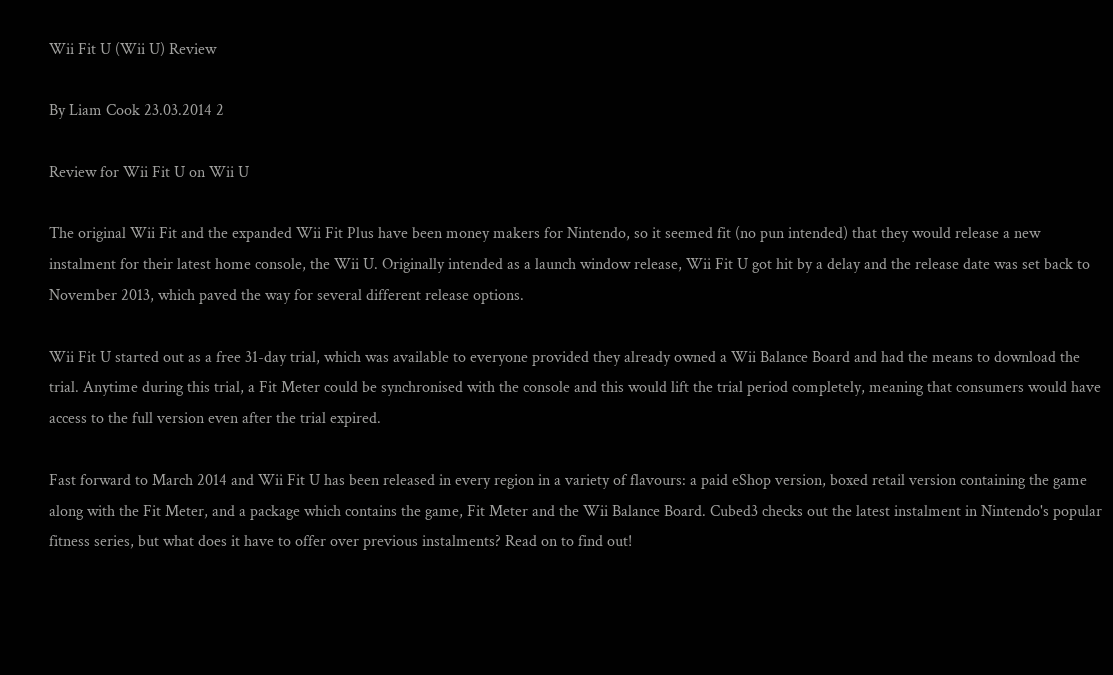Wii Fit U (Wii U) Review

By Liam Cook 23.03.2014 2

Review for Wii Fit U on Wii U

The original Wii Fit and the expanded Wii Fit Plus have been money makers for Nintendo, so it seemed fit (no pun intended) that they would release a new instalment for their latest home console, the Wii U. Originally intended as a launch window release, Wii Fit U got hit by a delay and the release date was set back to November 2013, which paved the way for several different release options.

Wii Fit U started out as a free 31-day trial, which was available to everyone provided they already owned a Wii Balance Board and had the means to download the trial. Anytime during this trial, a Fit Meter could be synchronised with the console and this would lift the trial period completely, meaning that consumers would have access to the full version even after the trial expired.

Fast forward to March 2014 and Wii Fit U has been released in every region in a variety of flavours: a paid eShop version, boxed retail version containing the game along with the Fit Meter, and a package which contains the game, Fit Meter and the Wii Balance Board. Cubed3 checks out the latest instalment in Nintendo's popular fitness series, but what does it have to offer over previous instalments? Read on to find out!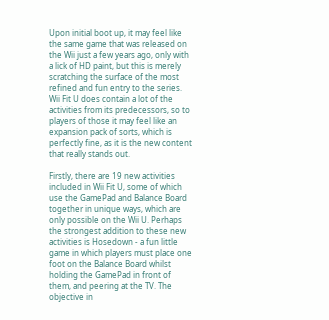Upon initial boot up, it may feel like the same game that was released on the Wii just a few years ago, only with a lick of HD paint, but this is merely scratching the surface of the most refined and fun entry to the series. Wii Fit U does contain a lot of the activities from its predecessors, so to players of those it may feel like an expansion pack of sorts, which is perfectly fine, as it is the new content that really stands out.

Firstly, there are 19 new activities included in Wii Fit U, some of which use the GamePad and Balance Board together in unique ways, which are only possible on the Wii U. Perhaps the strongest addition to these new activities is Hosedown - a fun little game in which players must place one foot on the Balance Board whilst holding the GamePad in front of them, and peering at the TV. The objective in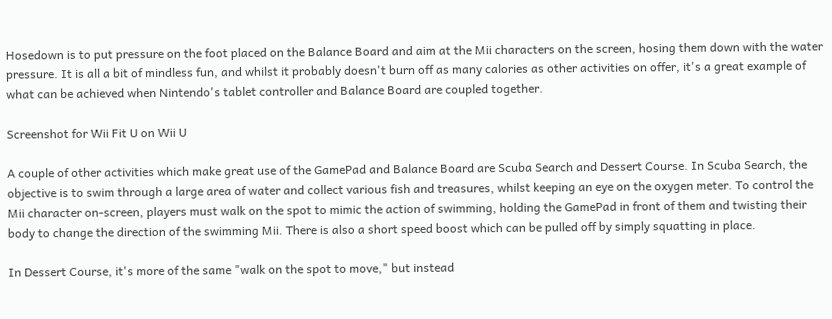Hosedown is to put pressure on the foot placed on the Balance Board and aim at the Mii characters on the screen, hosing them down with the water pressure. It is all a bit of mindless fun, and whilst it probably doesn't burn off as many calories as other activities on offer, it's a great example of what can be achieved when Nintendo's tablet controller and Balance Board are coupled together.

Screenshot for Wii Fit U on Wii U

A couple of other activities which make great use of the GamePad and Balance Board are Scuba Search and Dessert Course. In Scuba Search, the objective is to swim through a large area of water and collect various fish and treasures, whilst keeping an eye on the oxygen meter. To control the Mii character on-screen, players must walk on the spot to mimic the action of swimming, holding the GamePad in front of them and twisting their body to change the direction of the swimming Mii. There is also a short speed boost which can be pulled off by simply squatting in place.

In Dessert Course, it's more of the same "walk on the spot to move," but instead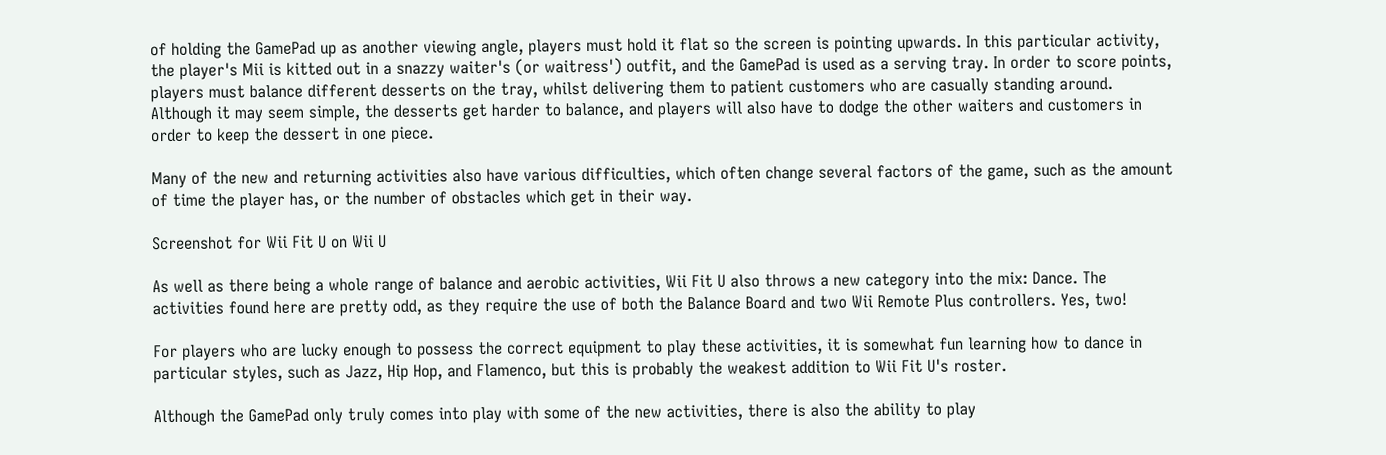of holding the GamePad up as another viewing angle, players must hold it flat so the screen is pointing upwards. In this particular activity, the player's Mii is kitted out in a snazzy waiter's (or waitress') outfit, and the GamePad is used as a serving tray. In order to score points, players must balance different desserts on the tray, whilst delivering them to patient customers who are casually standing around. Although it may seem simple, the desserts get harder to balance, and players will also have to dodge the other waiters and customers in order to keep the dessert in one piece.

Many of the new and returning activities also have various difficulties, which often change several factors of the game, such as the amount of time the player has, or the number of obstacles which get in their way.

Screenshot for Wii Fit U on Wii U

As well as there being a whole range of balance and aerobic activities, Wii Fit U also throws a new category into the mix: Dance. The activities found here are pretty odd, as they require the use of both the Balance Board and two Wii Remote Plus controllers. Yes, two!

For players who are lucky enough to possess the correct equipment to play these activities, it is somewhat fun learning how to dance in particular styles, such as Jazz, Hip Hop, and Flamenco, but this is probably the weakest addition to Wii Fit U's roster.

Although the GamePad only truly comes into play with some of the new activities, there is also the ability to play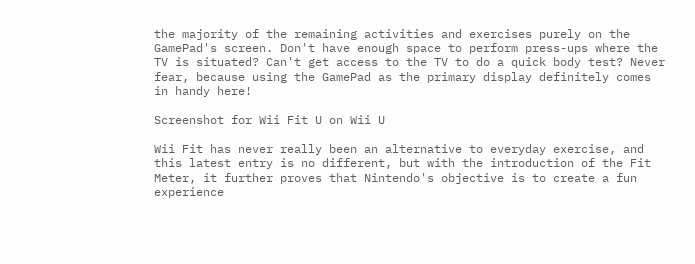the majority of the remaining activities and exercises purely on the GamePad's screen. Don't have enough space to perform press-ups where the TV is situated? Can't get access to the TV to do a quick body test? Never fear, because using the GamePad as the primary display definitely comes in handy here!

Screenshot for Wii Fit U on Wii U

Wii Fit has never really been an alternative to everyday exercise, and this latest entry is no different, but with the introduction of the Fit Meter, it further proves that Nintendo's objective is to create a fun experience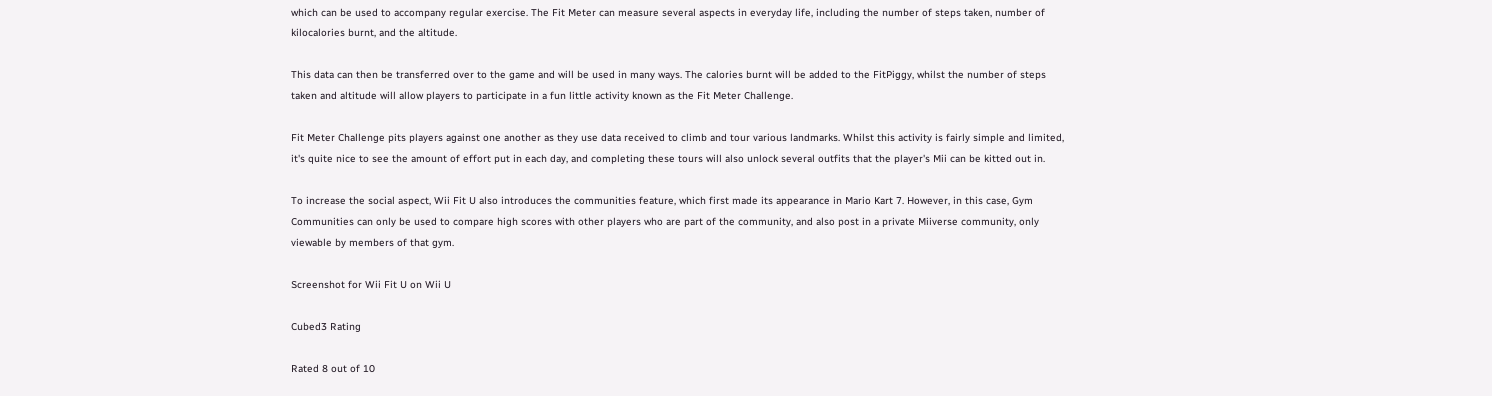which can be used to accompany regular exercise. The Fit Meter can measure several aspects in everyday life, including the number of steps taken, number of kilocalories burnt, and the altitude.

This data can then be transferred over to the game and will be used in many ways. The calories burnt will be added to the FitPiggy, whilst the number of steps taken and altitude will allow players to participate in a fun little activity known as the Fit Meter Challenge.

Fit Meter Challenge pits players against one another as they use data received to climb and tour various landmarks. Whilst this activity is fairly simple and limited, it's quite nice to see the amount of effort put in each day, and completing these tours will also unlock several outfits that the player's Mii can be kitted out in.

To increase the social aspect, Wii Fit U also introduces the communities feature, which first made its appearance in Mario Kart 7. However, in this case, Gym Communities can only be used to compare high scores with other players who are part of the community, and also post in a private Miiverse community, only viewable by members of that gym.

Screenshot for Wii Fit U on Wii U

Cubed3 Rating

Rated 8 out of 10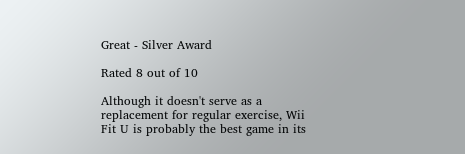Great - Silver Award

Rated 8 out of 10

Although it doesn't serve as a replacement for regular exercise, Wii Fit U is probably the best game in its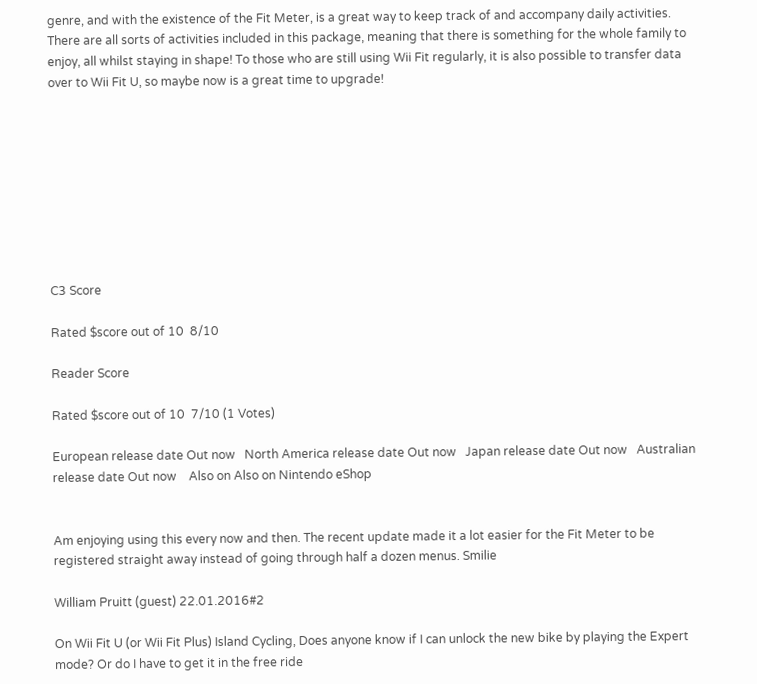genre, and with the existence of the Fit Meter, is a great way to keep track of and accompany daily activities. There are all sorts of activities included in this package, meaning that there is something for the whole family to enjoy, all whilst staying in shape! To those who are still using Wii Fit regularly, it is also possible to transfer data over to Wii Fit U, so maybe now is a great time to upgrade!









C3 Score

Rated $score out of 10  8/10

Reader Score

Rated $score out of 10  7/10 (1 Votes)

European release date Out now   North America release date Out now   Japan release date Out now   Australian release date Out now    Also on Also on Nintendo eShop


Am enjoying using this every now and then. The recent update made it a lot easier for the Fit Meter to be registered straight away instead of going through half a dozen menus. Smilie

William Pruitt (guest) 22.01.2016#2

On Wii Fit U (or Wii Fit Plus) Island Cycling, Does anyone know if I can unlock the new bike by playing the Expert mode? Or do I have to get it in the free ride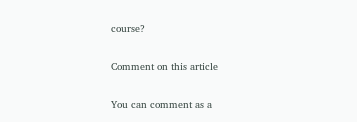course?

Comment on this article

You can comment as a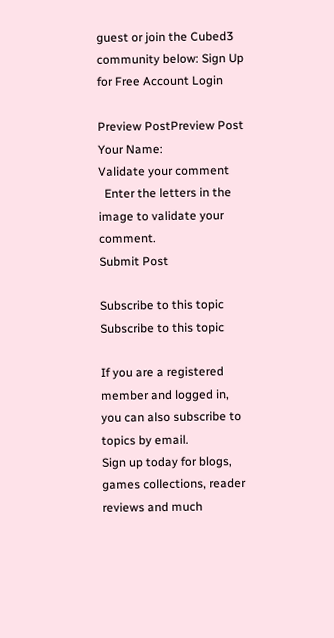guest or join the Cubed3 community below: Sign Up for Free Account Login

Preview PostPreview Post Your Name:
Validate your comment
  Enter the letters in the image to validate your comment.
Submit Post

Subscribe to this topic Subscribe to this topic

If you are a registered member and logged in, you can also subscribe to topics by email.
Sign up today for blogs, games collections, reader reviews and much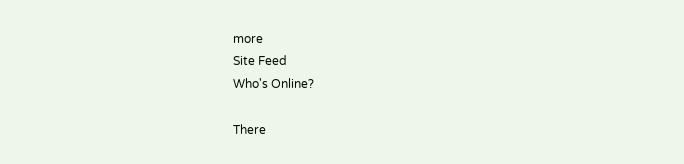more
Site Feed
Who's Online?

There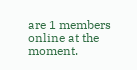are 1 members online at the moment.